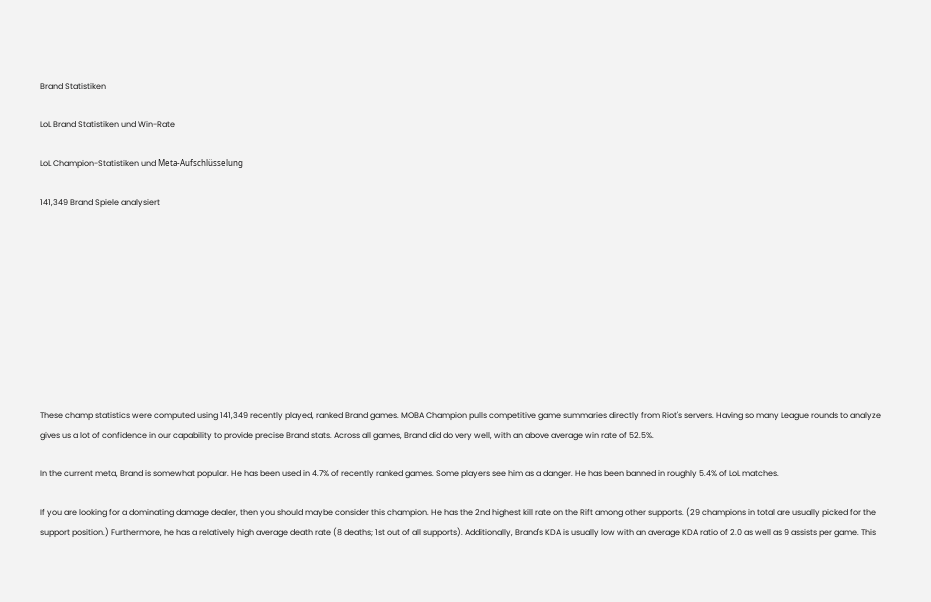Brand Statistiken

LoL Brand Statistiken und Win-Rate

LoL Champion-Statistiken und Meta-Aufschlüsselung

141,349 Brand Spiele analysiert










These champ statistics were computed using 141,349 recently played, ranked Brand games. MOBA Champion pulls competitive game summaries directly from Riot's servers. Having so many League rounds to analyze gives us a lot of confidence in our capability to provide precise Brand stats. Across all games, Brand did do very well, with an above average win rate of 52.5%.

In the current meta, Brand is somewhat popular. He has been used in 4.7% of recently ranked games. Some players see him as a danger. He has been banned in roughly 5.4% of LoL matches.

If you are looking for a dominating damage dealer, then you should maybe consider this champion. He has the 2nd highest kill rate on the Rift among other supports. (29 champions in total are usually picked for the support position.) Furthermore, he has a relatively high average death rate (8 deaths; 1st out of all supports). Additionally, Brand's KDA is usually low with an average KDA ratio of 2.0 as well as 9 assists per game. This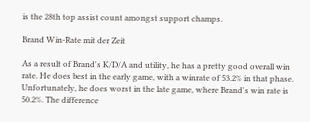is the 28th top assist count amongst support champs.

Brand Win-Rate mit der Zeit

As a result of Brand's K/D/A and utility, he has a pretty good overall win rate. He does best in the early game, with a winrate of 53.2% in that phase. Unfortunately, he does worst in the late game, where Brand's win rate is 50.2%. The difference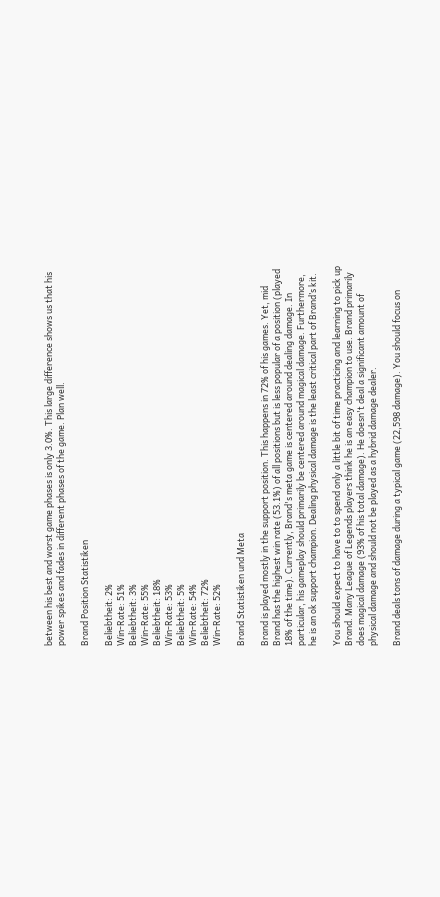between his best and worst game phases is only 3.0%. This large difference shows us that his power spikes and fades in different phases of the game. Plan well.

Brand Position Statistiken

Beliebtheit: 2%
Win-Rate: 51%
Beliebtheit: 3%
Win-Rate: 55%
Beliebtheit: 18%
Win-Rate: 53%
Beliebtheit: 5%
Win-Rate: 54%
Beliebtheit: 72%
Win-Rate: 52%

Brand Statistiken und Meta

Brand is played mostly in the support position. This happens in 72% of his games. Yet, mid Brand has the highest win rate (53.1%) of all positions but is less popular of a position (played 18% of the time). Currently, Brand's meta game is centered around dealing damage. In particular, his gameplay should primarily be centered around magical damage. Furthermore, he is an ok support champion. Dealing physical damage is the least critical part of Brand’s kit.

You should expect to have to to spend only a little bit of time practicing and learning to pick up Brand. Many League of Legends players think he is an easy champion to use. Brand primarily does magical damage (93% of his total damage). He doesn't deal a significant amount of physical damage and should not be played as a hybrid damage dealer.

Brand deals tons of damage during a typical game (22,598 damage). You should focus on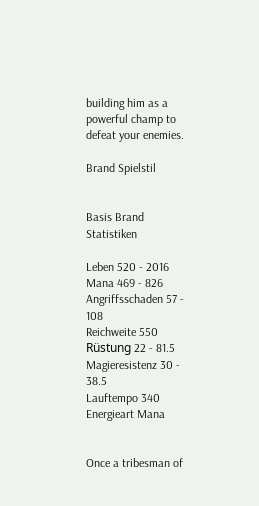building him as a powerful champ to defeat your enemies.

Brand Spielstil


Basis Brand Statistiken

Leben 520 - 2016
Mana 469 - 826
Angriffsschaden 57 - 108
Reichweite 550
Rüstung 22 - 81.5
Magieresistenz 30 - 38.5
Lauftempo 340
Energieart Mana


Once a tribesman of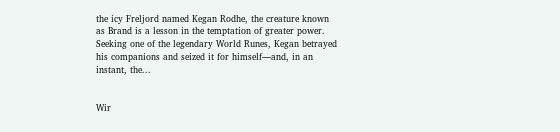the icy Freljord named Kegan Rodhe, the creature known as Brand is a lesson in the temptation of greater power. Seeking one of the legendary World Runes, Kegan betrayed his companions and seized it for himself—and, in an instant, the...


Wir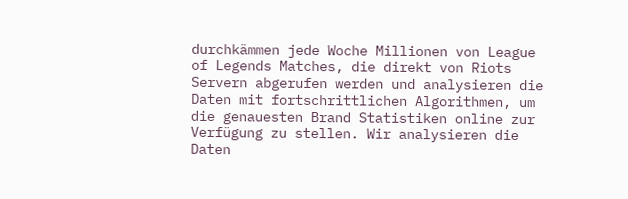durchkämmen jede Woche Millionen von League of Legends Matches, die direkt von Riots Servern abgerufen werden und analysieren die Daten mit fortschrittlichen Algorithmen, um die genauesten Brand Statistiken online zur Verfügung zu stellen. Wir analysieren die Daten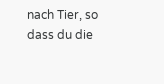nach Tier, so dass du die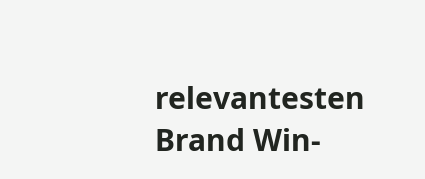relevantesten Brand Win-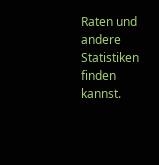Raten und andere Statistiken finden kannst.